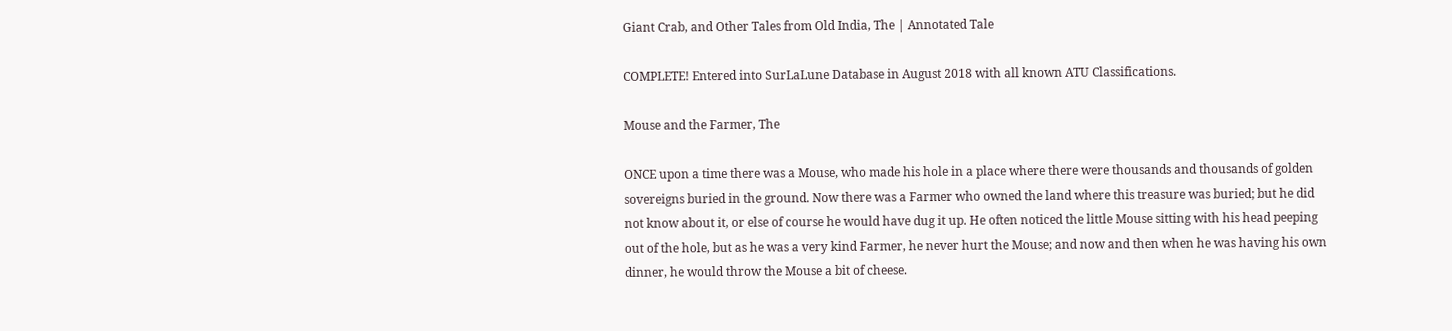Giant Crab, and Other Tales from Old India, The | Annotated Tale

COMPLETE! Entered into SurLaLune Database in August 2018 with all known ATU Classifications.

Mouse and the Farmer, The

ONCE upon a time there was a Mouse, who made his hole in a place where there were thousands and thousands of golden sovereigns buried in the ground. Now there was a Farmer who owned the land where this treasure was buried; but he did not know about it, or else of course he would have dug it up. He often noticed the little Mouse sitting with his head peeping out of the hole, but as he was a very kind Farmer, he never hurt the Mouse; and now and then when he was having his own dinner, he would throw the Mouse a bit of cheese.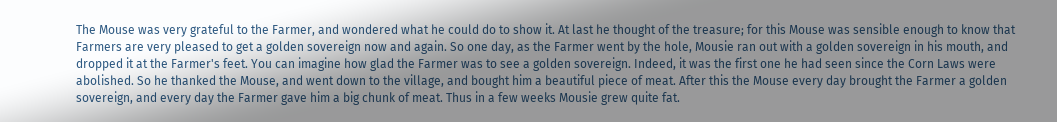The Mouse was very grateful to the Farmer, and wondered what he could do to show it. At last he thought of the treasure; for this Mouse was sensible enough to know that Farmers are very pleased to get a golden sovereign now and again. So one day, as the Farmer went by the hole, Mousie ran out with a golden sovereign in his mouth, and dropped it at the Farmer's feet. You can imagine how glad the Farmer was to see a golden sovereign. Indeed, it was the first one he had seen since the Corn Laws were abolished. So he thanked the Mouse, and went down to the village, and bought him a beautiful piece of meat. After this the Mouse every day brought the Farmer a golden sovereign, and every day the Farmer gave him a big chunk of meat. Thus in a few weeks Mousie grew quite fat.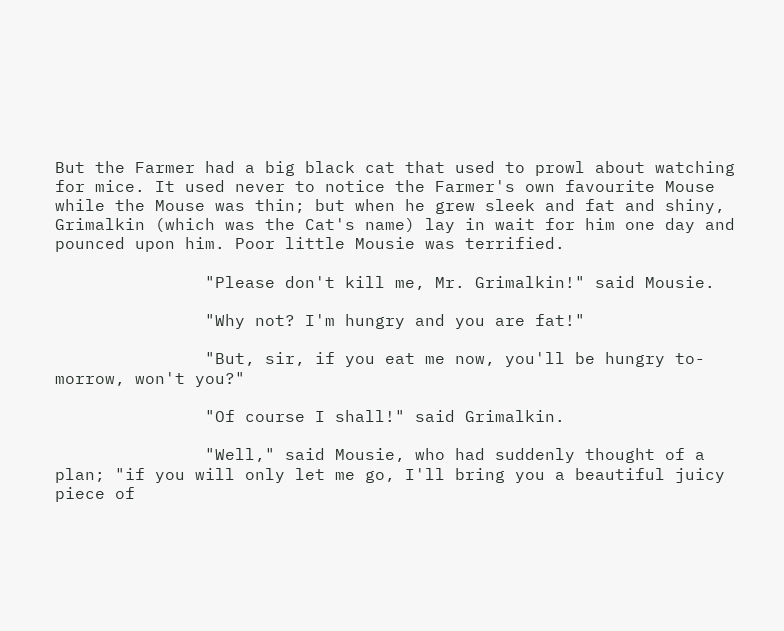But the Farmer had a big black cat that used to prowl about watching for mice. It used never to notice the Farmer's own favourite Mouse while the Mouse was thin; but when he grew sleek and fat and shiny, Grimalkin (which was the Cat's name) lay in wait for him one day and pounced upon him. Poor little Mousie was terrified.

               "Please don't kill me, Mr. Grimalkin!" said Mousie.

               "Why not? I'm hungry and you are fat!"

               "But, sir, if you eat me now, you'll be hungry to-morrow, won't you?"

               "Of course I shall!" said Grimalkin.

               "Well," said Mousie, who had suddenly thought of a plan; "if you will only let me go, I'll bring you a beautiful juicy piece of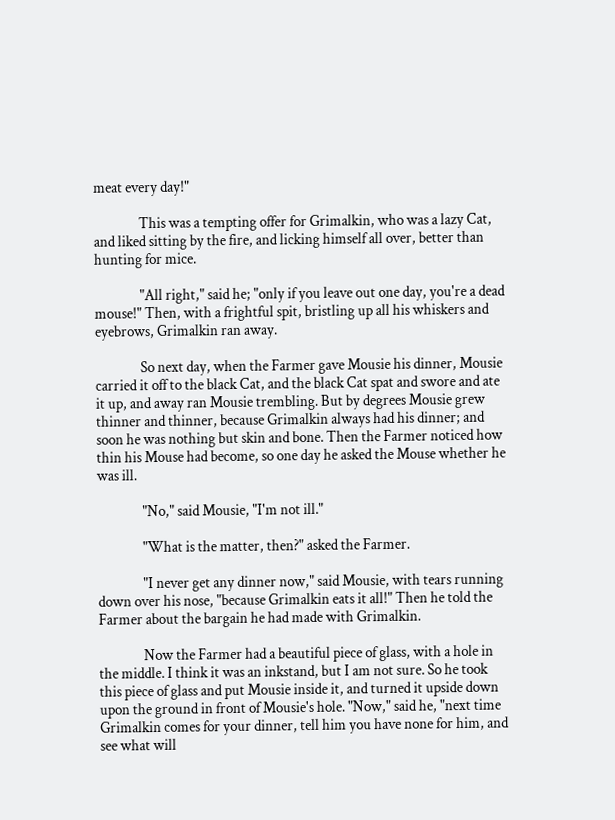meat every day!"

               This was a tempting offer for Grimalkin, who was a lazy Cat, and liked sitting by the fire, and licking himself all over, better than hunting for mice.

               "All right," said he; "only if you leave out one day, you're a dead mouse!" Then, with a frightful spit, bristling up all his whiskers and eyebrows, Grimalkin ran away.

               So next day, when the Farmer gave Mousie his dinner, Mousie carried it off to the black Cat, and the black Cat spat and swore and ate it up, and away ran Mousie trembling. But by degrees Mousie grew thinner and thinner, because Grimalkin always had his dinner; and soon he was nothing but skin and bone. Then the Farmer noticed how thin his Mouse had become, so one day he asked the Mouse whether he was ill.

               "No," said Mousie, "I'm not ill."

               "What is the matter, then?" asked the Farmer.

               "I never get any dinner now," said Mousie, with tears running down over his nose, "because Grimalkin eats it all!" Then he told the Farmer about the bargain he had made with Grimalkin.

               Now the Farmer had a beautiful piece of glass, with a hole in the middle. I think it was an inkstand, but I am not sure. So he took this piece of glass and put Mousie inside it, and turned it upside down upon the ground in front of Mousie's hole. "Now," said he, "next time Grimalkin comes for your dinner, tell him you have none for him, and see what will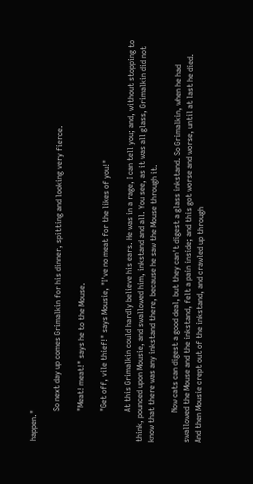happen."

               So next day up comes Grimalkin for his dinner, spitting and looking very fierce.

               "Meat! meat!" says he to the Mouse.

               "Get off, vile thief!" says Mousie, "I've no meat for the likes of you!"

               At this Grimalkin could hardly believe his ears. He was in a rage, I can tell you; and, without stopping to think, pounced upon Mousie, and swallowed him, inkstand and all. You see, as it was all glass, Grimalkin did not know that there was any inkstand there, because he saw the Mouse through it.

               Now cats can digest a good deal, but they can't digest a glass inkstand. So Grimalkin, when he had swallowed the Mouse and the inkstand, felt a pain inside; and this got worse and worse, until at last he died. And then Mousie crept out of the inkstand, and crawled up through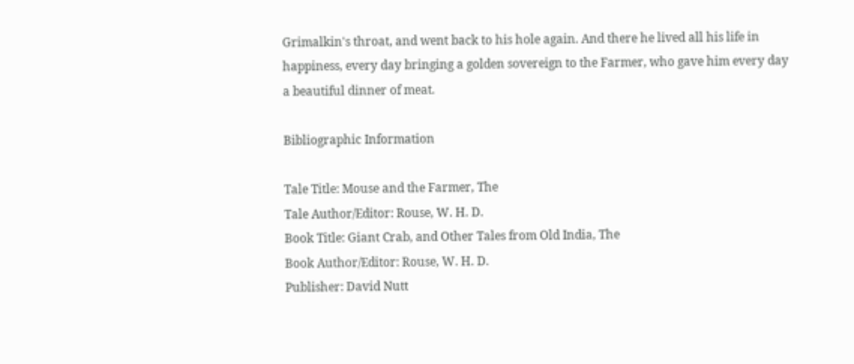Grimalkin's throat, and went back to his hole again. And there he lived all his life in happiness, every day bringing a golden sovereign to the Farmer, who gave him every day a beautiful dinner of meat.

Bibliographic Information

Tale Title: Mouse and the Farmer, The
Tale Author/Editor: Rouse, W. H. D.
Book Title: Giant Crab, and Other Tales from Old India, The
Book Author/Editor: Rouse, W. H. D.
Publisher: David Nutt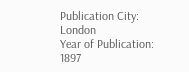Publication City: London
Year of Publication: 1897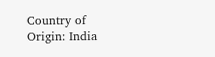Country of Origin: India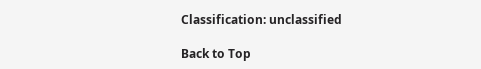Classification: unclassified

Back to Top